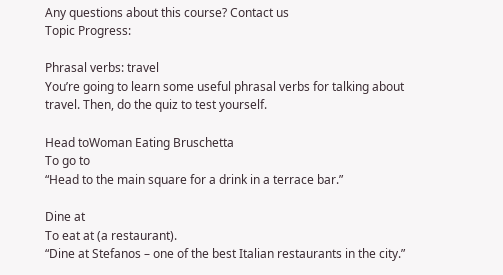Any questions about this course? Contact us
Topic Progress:

Phrasal verbs: travel
You’re going to learn some useful phrasal verbs for talking about travel. Then, do the quiz to test yourself.

Head toWoman Eating Bruschetta
To go to
“Head to the main square for a drink in a terrace bar.”

Dine at
To eat at (a restaurant).
“Dine at Stefanos – one of the best Italian restaurants in the city.”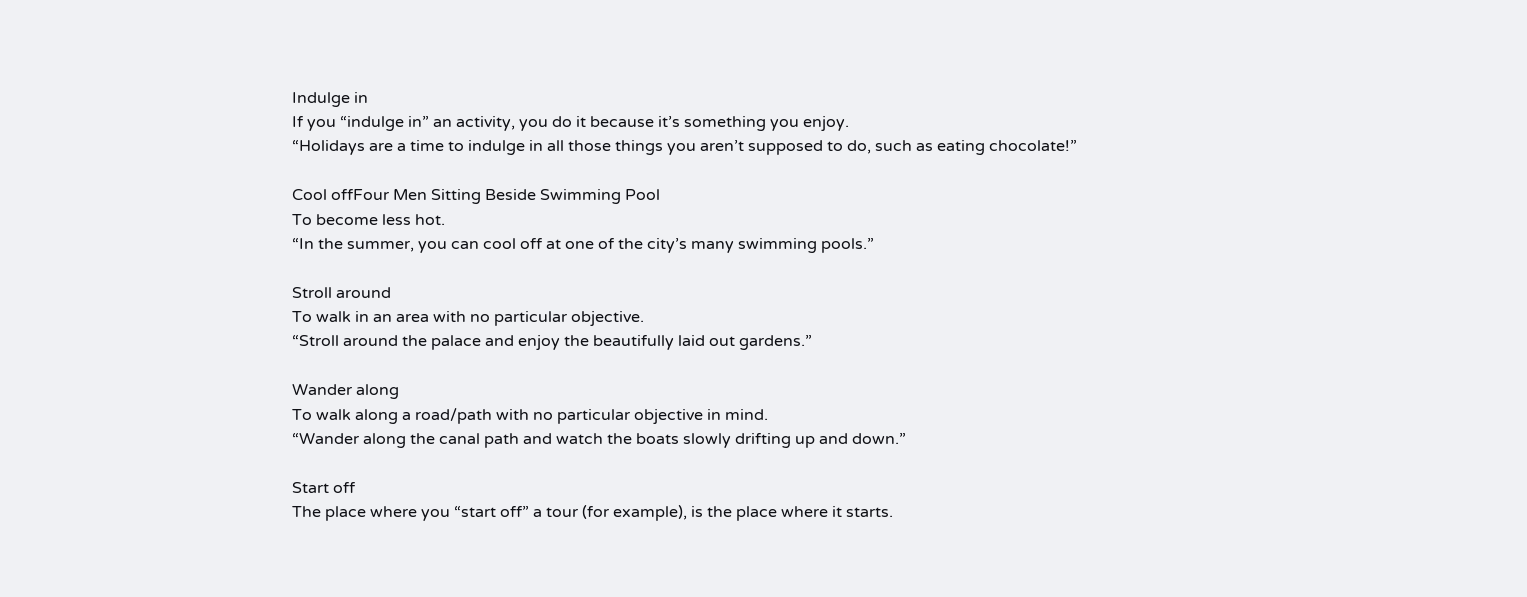Indulge in
If you “indulge in” an activity, you do it because it’s something you enjoy.
“Holidays are a time to indulge in all those things you aren’t supposed to do, such as eating chocolate!”

Cool offFour Men Sitting Beside Swimming Pool
To become less hot.
“In the summer, you can cool off at one of the city’s many swimming pools.”

Stroll around
To walk in an area with no particular objective.
“Stroll around the palace and enjoy the beautifully laid out gardens.”

Wander along
To walk along a road/path with no particular objective in mind.
“Wander along the canal path and watch the boats slowly drifting up and down.”

Start off
The place where you “start off” a tour (for example), is the place where it starts.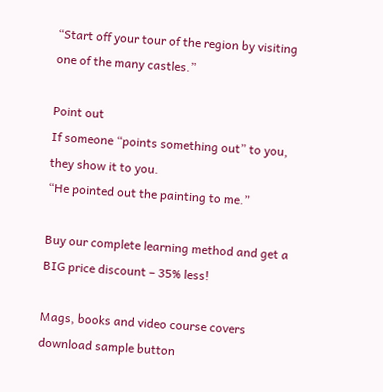“Start off your tour of the region by visiting one of the many castles.”

Point out
If someone “points something out” to you, they show it to you.
“He pointed out the painting to me.”

Buy our complete learning method and get a BIG price discount – 35% less!

Mags, books and video course covers
download sample button